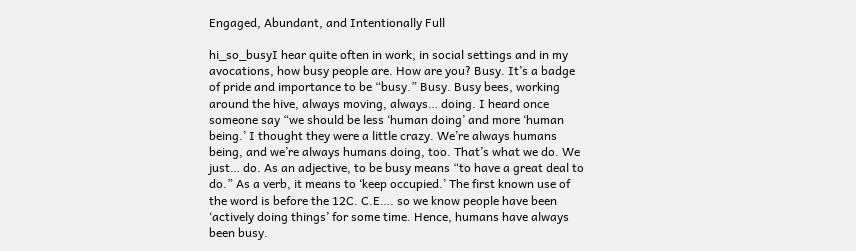Engaged, Abundant, and Intentionally Full

hi_so_busyI hear quite often in work, in social settings and in my avocations, how busy people are. How are you? Busy. It’s a badge of pride and importance to be “busy.” Busy. Busy bees, working around the hive, always moving, always… doing. I heard once someone say “we should be less ‘human doing’ and more ‘human being.’ I thought they were a little crazy. We’re always humans being, and we’re always humans doing, too. That’s what we do. We just… do. As an adjective, to be busy means “to have a great deal to do.” As a verb, it means to ‘keep occupied.’ The first known use of the word is before the 12C. C.E…. so we know people have been ‘actively doing things’ for some time. Hence, humans have always been busy.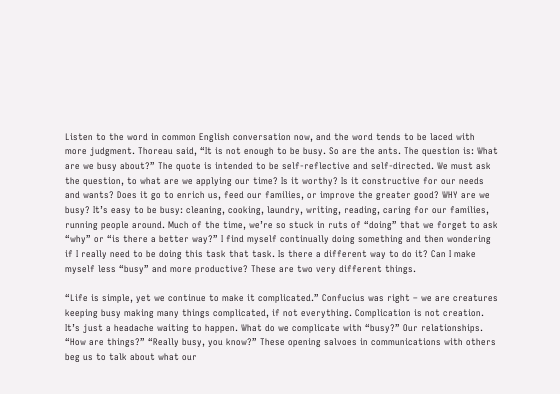Listen to the word in common English conversation now, and the word tends to be laced with more judgment. Thoreau said, “It is not enough to be busy. So are the ants. The question is: What are we busy about?” The quote is intended to be self-reflective and self-directed. We must ask the question, to what are we applying our time? Is it worthy? Is it constructive for our needs and wants? Does it go to enrich us, feed our families, or improve the greater good? WHY are we busy? It’s easy to be busy: cleaning, cooking, laundry, writing, reading, caring for our families, running people around. Much of the time, we’re so stuck in ruts of “doing” that we forget to ask “why” or “is there a better way?” I find myself continually doing something and then wondering if I really need to be doing this task that task. Is there a different way to do it? Can I make myself less “busy” and more productive? These are two very different things.

“Life is simple, yet we continue to make it complicated.” Confucius was right – we are creatures keeping busy making many things complicated, if not everything. Complication is not creation. It’s just a headache waiting to happen. What do we complicate with “busy?” Our relationships. “How are things?” “Really busy, you know?” These opening salvoes in communications with others beg us to talk about what our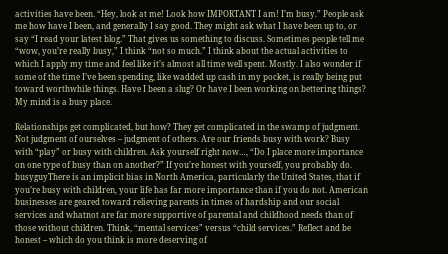activities have been. “Hey, look at me! Look how IMPORTANT I am! I’m busy.” People ask me how have I been, and generally I say good. They might ask what I have been up to, or say “I read your latest blog.” That gives us something to discuss. Sometimes people tell me “wow, you’re really busy,” I think “not so much.” I think about the actual activities to which I apply my time and feel like it’s almost all time well spent. Mostly. I also wonder if some of the time I’ve been spending, like wadded up cash in my pocket, is really being put toward worthwhile things. Have I been a slug? Or have I been working on bettering things? My mind is a busy place.

Relationships get complicated, but how? They get complicated in the swamp of judgment. Not judgment of ourselves – judgment of others. Are our friends busy with work? Busy with “play” or busy with children. Ask yourself right now…, “Do I place more importance on one type of busy than on another?” If you’re honest with yourself, you probably do.  busyguyThere is an implicit bias in North America, particularly the United States, that if you’re busy with children, your life has far more importance than if you do not. American businesses are geared toward relieving parents in times of hardship and our social services and whatnot are far more supportive of parental and childhood needs than of those without children. Think, “mental services” versus “child services.” Reflect and be honest – which do you think is more deserving of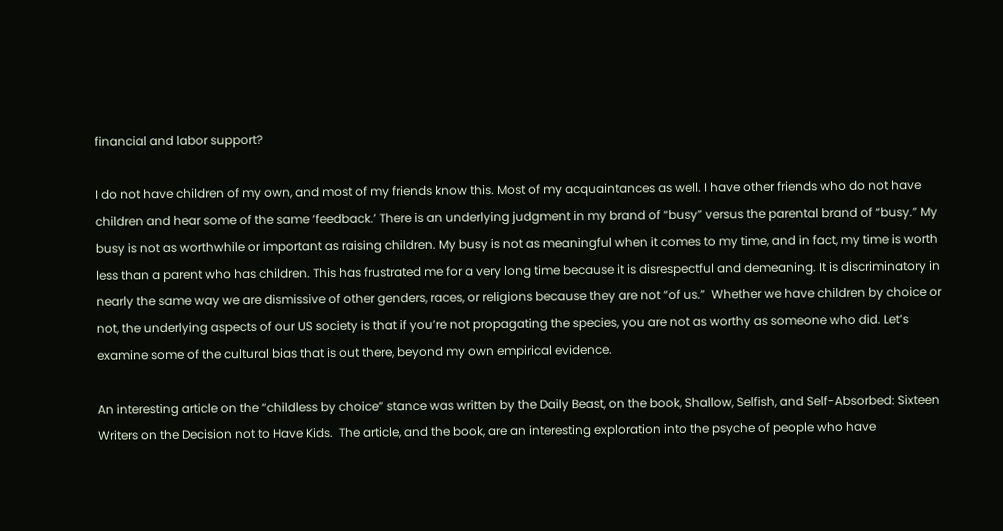financial and labor support?

I do not have children of my own, and most of my friends know this. Most of my acquaintances as well. I have other friends who do not have children and hear some of the same ‘feedback.’ There is an underlying judgment in my brand of “busy” versus the parental brand of “busy.” My busy is not as worthwhile or important as raising children. My busy is not as meaningful when it comes to my time, and in fact, my time is worth less than a parent who has children. This has frustrated me for a very long time because it is disrespectful and demeaning. It is discriminatory in nearly the same way we are dismissive of other genders, races, or religions because they are not “of us.”  Whether we have children by choice or not, the underlying aspects of our US society is that if you’re not propagating the species, you are not as worthy as someone who did. Let’s examine some of the cultural bias that is out there, beyond my own empirical evidence.

An interesting article on the “childless by choice” stance was written by the Daily Beast, on the book, Shallow, Selfish, and Self-Absorbed: Sixteen Writers on the Decision not to Have Kids.  The article, and the book, are an interesting exploration into the psyche of people who have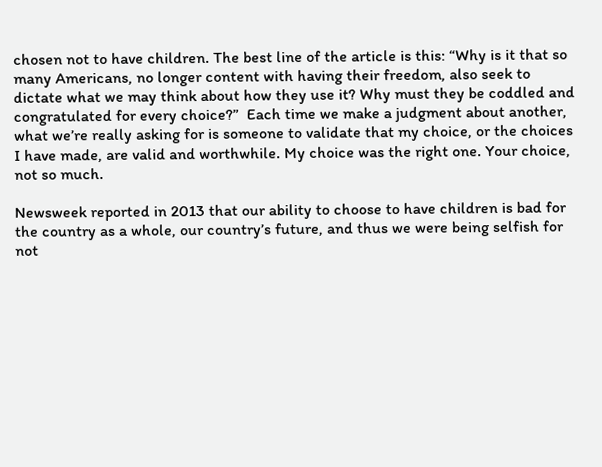chosen not to have children. The best line of the article is this: “Why is it that so many Americans, no longer content with having their freedom, also seek to dictate what we may think about how they use it? Why must they be coddled and congratulated for every choice?”  Each time we make a judgment about another, what we’re really asking for is someone to validate that my choice, or the choices I have made, are valid and worthwhile. My choice was the right one. Your choice, not so much.

Newsweek reported in 2013 that our ability to choose to have children is bad for the country as a whole, our country’s future, and thus we were being selfish for not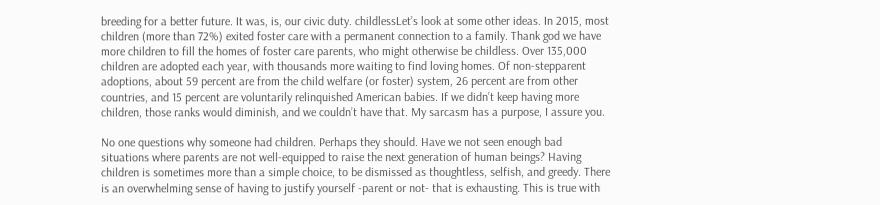breeding for a better future. It was, is, our civic duty. childlessLet’s look at some other ideas. In 2015, most children (more than 72%) exited foster care with a permanent connection to a family. Thank god we have more children to fill the homes of foster care parents, who might otherwise be childless. Over 135,000 children are adopted each year, with thousands more waiting to find loving homes. Of non-stepparent adoptions, about 59 percent are from the child welfare (or foster) system, 26 percent are from other countries, and 15 percent are voluntarily relinquished American babies. If we didn’t keep having more children, those ranks would diminish, and we couldn’t have that. My sarcasm has a purpose, I assure you.

No one questions why someone had children. Perhaps they should. Have we not seen enough bad situations where parents are not well-equipped to raise the next generation of human beings? Having children is sometimes more than a simple choice, to be dismissed as thoughtless, selfish, and greedy. There is an overwhelming sense of having to justify yourself -parent or not- that is exhausting. This is true with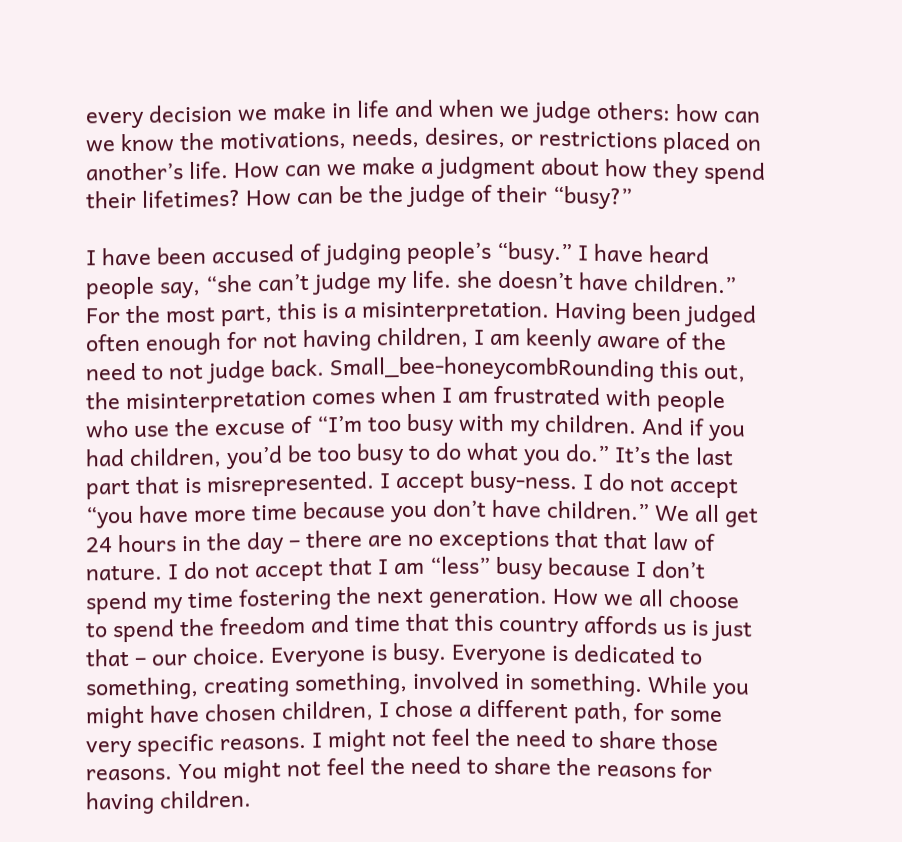every decision we make in life and when we judge others: how can we know the motivations, needs, desires, or restrictions placed on another’s life. How can we make a judgment about how they spend their lifetimes? How can be the judge of their “busy?”

I have been accused of judging people’s “busy.” I have heard people say, “she can’t judge my life. she doesn’t have children.” For the most part, this is a misinterpretation. Having been judged often enough for not having children, I am keenly aware of the need to not judge back. Small_bee-honeycombRounding this out, the misinterpretation comes when I am frustrated with people who use the excuse of “I’m too busy with my children. And if you had children, you’d be too busy to do what you do.” It’s the last part that is misrepresented. I accept busy-ness. I do not accept “you have more time because you don’t have children.” We all get 24 hours in the day – there are no exceptions that that law of nature. I do not accept that I am “less” busy because I don’t spend my time fostering the next generation. How we all choose to spend the freedom and time that this country affords us is just that – our choice. Everyone is busy. Everyone is dedicated to something, creating something, involved in something. While you might have chosen children, I chose a different path, for some very specific reasons. I might not feel the need to share those reasons. You might not feel the need to share the reasons for having children.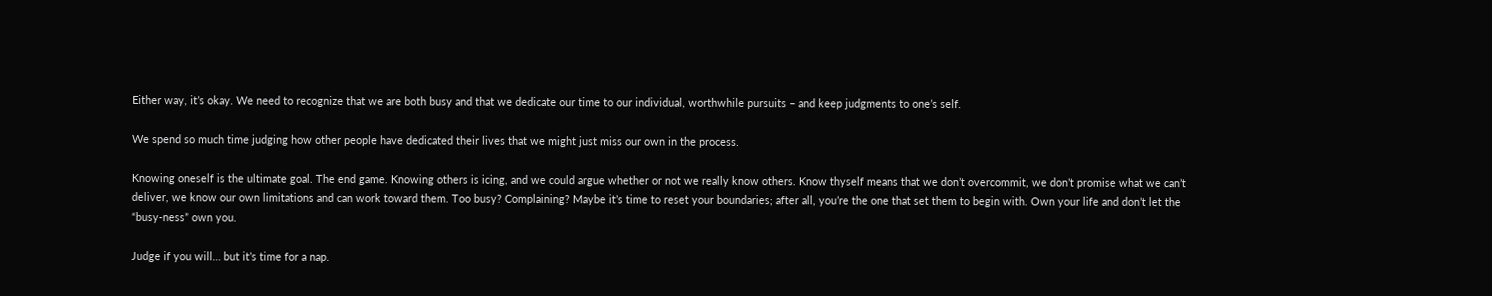Either way, it’s okay. We need to recognize that we are both busy and that we dedicate our time to our individual, worthwhile pursuits – and keep judgments to one’s self.

We spend so much time judging how other people have dedicated their lives that we might just miss our own in the process.

Knowing oneself is the ultimate goal. The end game. Knowing others is icing, and we could argue whether or not we really know others. Know thyself means that we don’t overcommit, we don’t promise what we can’t deliver, we know our own limitations and can work toward them. Too busy? Complaining? Maybe it’s time to reset your boundaries; after all, you’re the one that set them to begin with. Own your life and don’t let the “busy-ness” own you.

Judge if you will… but it’s time for a nap.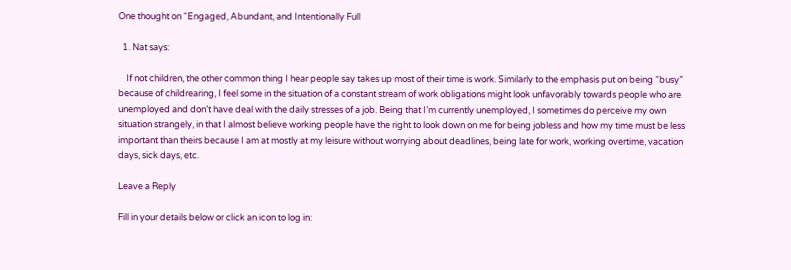One thought on “Engaged, Abundant, and Intentionally Full

  1. Nat says:

    If not children, the other common thing I hear people say takes up most of their time is work. Similarly to the emphasis put on being “busy” because of childrearing, I feel some in the situation of a constant stream of work obligations might look unfavorably towards people who are unemployed and don’t have deal with the daily stresses of a job. Being that I’m currently unemployed, I sometimes do perceive my own situation strangely, in that I almost believe working people have the right to look down on me for being jobless and how my time must be less important than theirs because I am at mostly at my leisure without worrying about deadlines, being late for work, working overtime, vacation days, sick days, etc.

Leave a Reply

Fill in your details below or click an icon to log in: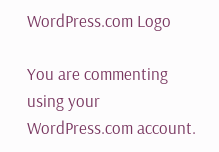WordPress.com Logo

You are commenting using your WordPress.com account.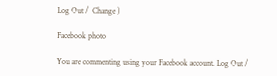Log Out /  Change )

Facebook photo

You are commenting using your Facebook account. Log Out /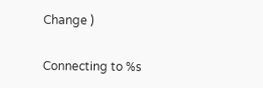Change )

Connecting to %s